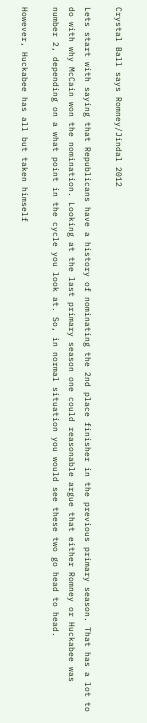Crystal Ball says Romney/Jindal 2012

Lets start with saying that Republicans have a history of nominating the 2nd place finisher in the previous primary season. That has a lot to do with why McCain won the nomination. Looking at the last primary season one could reasonable argue that either Romney or Huckabee was number 2, depending on a what point in the cycle you look at. So, in normal situation you would see these two go head to head.

However, Huckabee has all but taken himself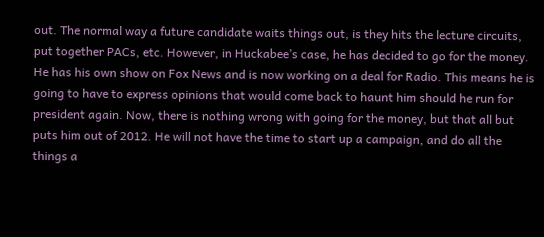out. The normal way a future candidate waits things out, is they hits the lecture circuits, put together PACs, etc. However, in Huckabee’s case, he has decided to go for the money. He has his own show on Fox News and is now working on a deal for Radio. This means he is going to have to express opinions that would come back to haunt him should he run for president again. Now, there is nothing wrong with going for the money, but that all but puts him out of 2012. He will not have the time to start up a campaign, and do all the things a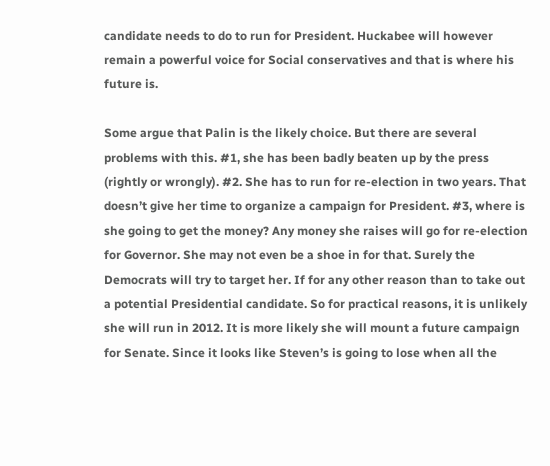candidate needs to do to run for President. Huckabee will however remain a powerful voice for Social conservatives and that is where his future is.

Some argue that Palin is the likely choice. But there are several problems with this. #1, she has been badly beaten up by the press (rightly or wrongly). #2. She has to run for re-election in two years. That doesn’t give her time to organize a campaign for President. #3, where is she going to get the money? Any money she raises will go for re-election for Governor. She may not even be a shoe in for that. Surely the Democrats will try to target her. If for any other reason than to take out a potential Presidential candidate. So for practical reasons, it is unlikely she will run in 2012. It is more likely she will mount a future campaign for Senate. Since it looks like Steven’s is going to lose when all the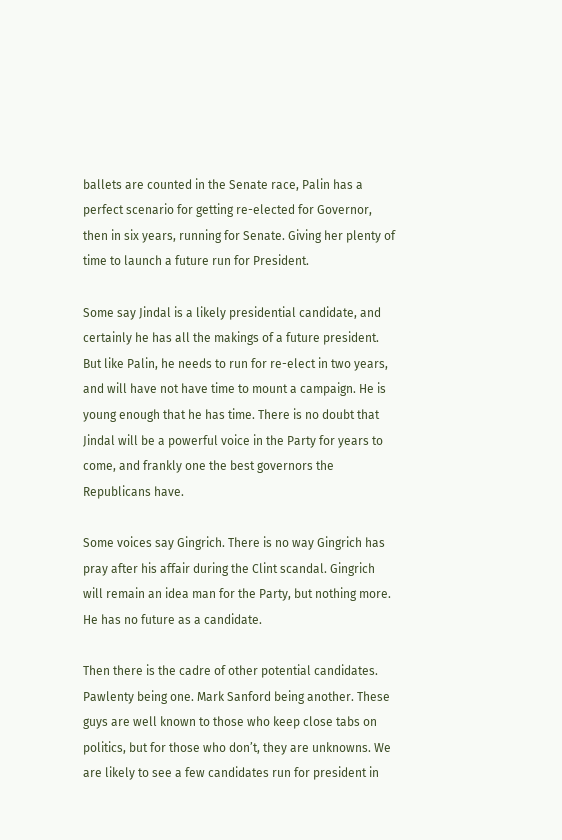ballets are counted in the Senate race, Palin has a perfect scenario for getting re-elected for Governor, then in six years, running for Senate. Giving her plenty of time to launch a future run for President.

Some say Jindal is a likely presidential candidate, and certainly he has all the makings of a future president. But like Palin, he needs to run for re-elect in two years, and will have not have time to mount a campaign. He is young enough that he has time. There is no doubt that Jindal will be a powerful voice in the Party for years to come, and frankly one the best governors the Republicans have.

Some voices say Gingrich. There is no way Gingrich has pray after his affair during the Clint scandal. Gingrich will remain an idea man for the Party, but nothing more. He has no future as a candidate.

Then there is the cadre of other potential candidates. Pawlenty being one. Mark Sanford being another. These guys are well known to those who keep close tabs on politics, but for those who don’t, they are unknowns. We are likely to see a few candidates run for president in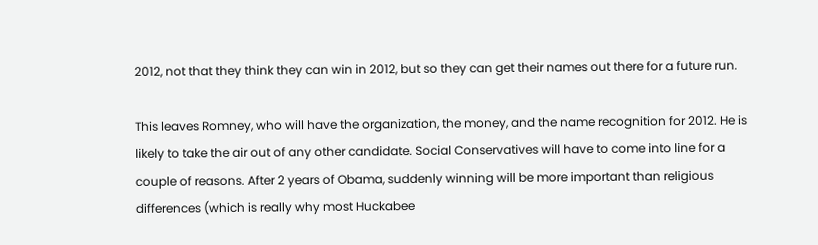2012, not that they think they can win in 2012, but so they can get their names out there for a future run.

This leaves Romney, who will have the organization, the money, and the name recognition for 2012. He is likely to take the air out of any other candidate. Social Conservatives will have to come into line for a couple of reasons. After 2 years of Obama, suddenly winning will be more important than religious differences (which is really why most Huckabee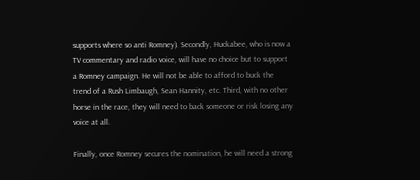supports where so anti Romney). Secondly, Huckabee, who is now a TV commentary and radio voice, will have no choice but to support a Romney campaign. He will not be able to afford to buck the trend of a Rush Limbaugh, Sean Hannity, etc. Third, with no other horse in the race, they will need to back someone or risk losing any voice at all.

Finally, once Romney secures the nomination, he will need a strong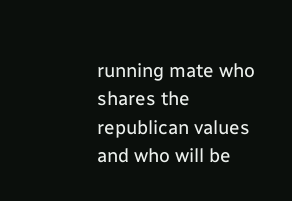running mate who shares the republican values and who will be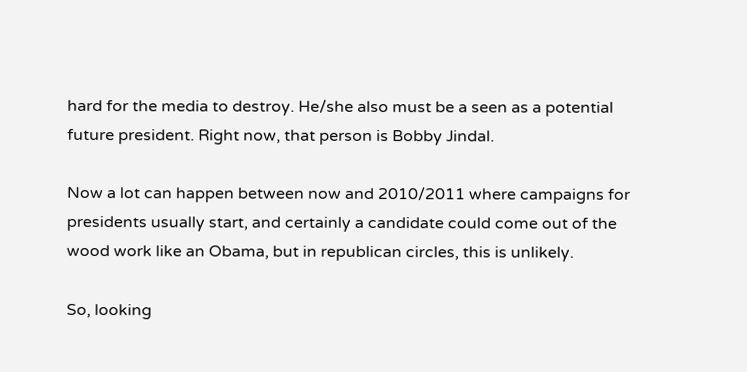hard for the media to destroy. He/she also must be a seen as a potential future president. Right now, that person is Bobby Jindal.

Now a lot can happen between now and 2010/2011 where campaigns for presidents usually start, and certainly a candidate could come out of the wood work like an Obama, but in republican circles, this is unlikely.

So, looking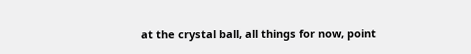at the crystal ball, all things for now, point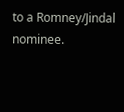to a Romney/Jindal nominee.